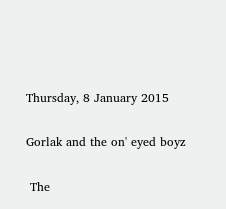Thursday, 8 January 2015

Gorlak and the on' eyed boyz

 The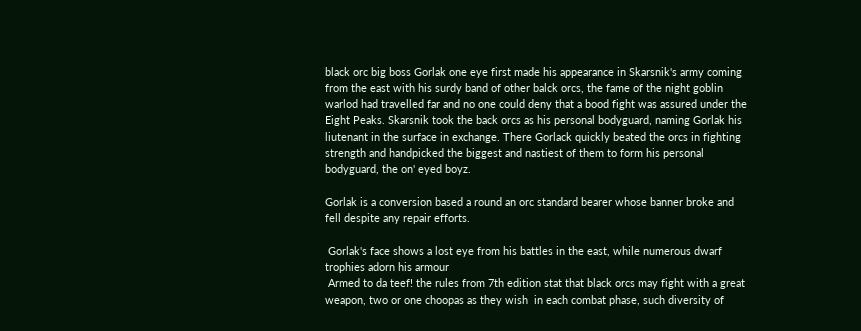black orc big boss Gorlak one eye first made his appearance in Skarsnik's army coming from the east with his surdy band of other balck orcs, the fame of the night goblin warlod had travelled far and no one could deny that a bood fight was assured under the Eight Peaks. Skarsnik took the back orcs as his personal bodyguard, naming Gorlak his liutenant in the surface in exchange. There Gorlack quickly beated the orcs in fighting strength and handpicked the biggest and nastiest of them to form his personal bodyguard, the on' eyed boyz.

Gorlak is a conversion based a round an orc standard bearer whose banner broke and fell despite any repair efforts.

 Gorlak's face shows a lost eye from his battles in the east, while numerous dwarf trophies adorn his armour
 Armed to da teef! the rules from 7th edition stat that black orcs may fight with a great weapon, two or one choopas as they wish  in each combat phase, such diversity of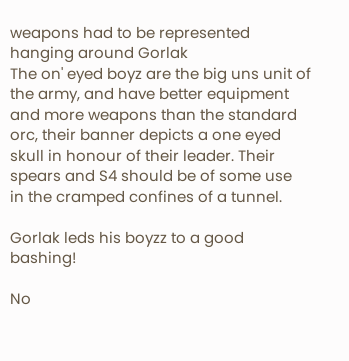weapons had to be represented hanging around Gorlak
The on' eyed boyz are the big uns unit of the army, and have better equipment and more weapons than the standard orc, their banner depicts a one eyed skull in honour of their leader. Their spears and S4 should be of some use  in the cramped confines of a tunnel.

Gorlak leds his boyzz to a good bashing!

No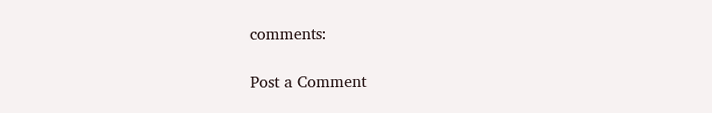comments:

Post a Comment